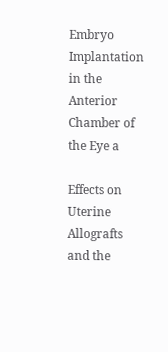Embryo Implantation in the Anterior Chamber of the Eye a

Effects on Uterine Allografts and the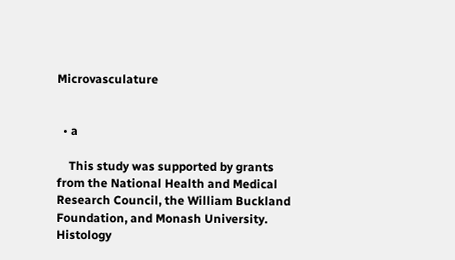Microvasculature


  • a

    This study was supported by grants from the National Health and Medical Research Council, the William Buckland Foundation, and Monash University. Histology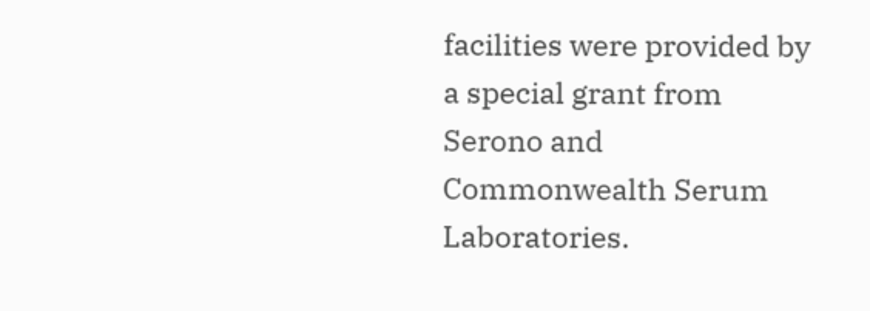facilities were provided by a special grant from Serono and Commonwealth Serum Laboratories.